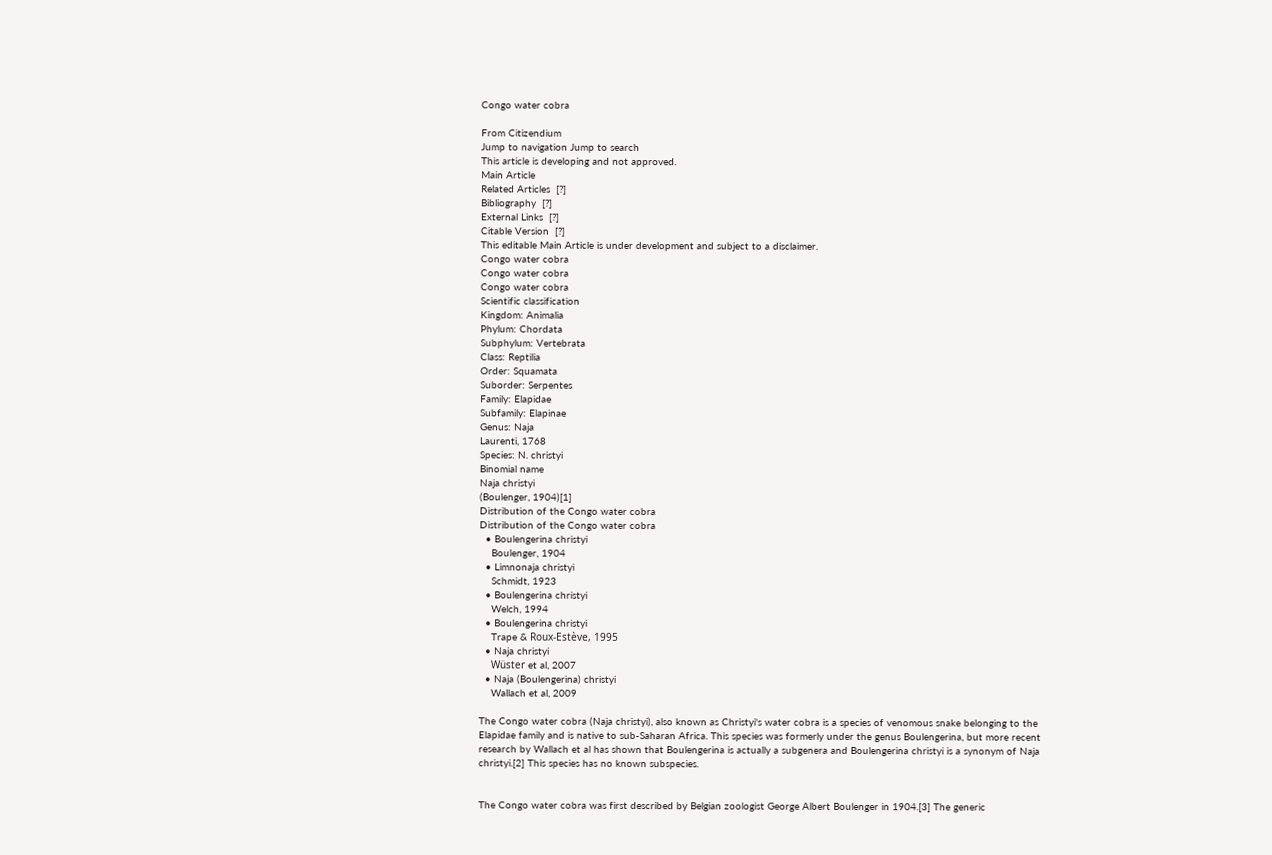Congo water cobra

From Citizendium
Jump to navigation Jump to search
This article is developing and not approved.
Main Article
Related Articles  [?]
Bibliography  [?]
External Links  [?]
Citable Version  [?]
This editable Main Article is under development and subject to a disclaimer.
Congo water cobra
Congo water cobra
Congo water cobra
Scientific classification
Kingdom: Animalia
Phylum: Chordata
Subphylum: Vertebrata
Class: Reptilia
Order: Squamata
Suborder: Serpentes
Family: Elapidae
Subfamily: Elapinae
Genus: Naja
Laurenti, 1768
Species: N. christyi
Binomial name
Naja christyi
(Boulenger, 1904)[1]
Distribution of the Congo water cobra
Distribution of the Congo water cobra
  • Boulengerina christyi
    Boulenger, 1904
  • Limnonaja christyi
    Schmidt, 1923
  • Boulengerina christyi
    Welch, 1994
  • Boulengerina christyi
    Trape & Roux-Estève, 1995
  • Naja christyi
    Wüster et al, 2007
  • Naja (Boulengerina) christyi
    Wallach et al, 2009

The Congo water cobra (Naja christyi), also known as Christyi's water cobra is a species of venomous snake belonging to the Elapidae family and is native to sub-Saharan Africa. This species was formerly under the genus Boulengerina, but more recent research by Wallach et al has shown that Boulengerina is actually a subgenera and Boulengerina christyi is a synonym of Naja christyi.[2] This species has no known subspecies.


The Congo water cobra was first described by Belgian zoologist George Albert Boulenger in 1904.[3] The generic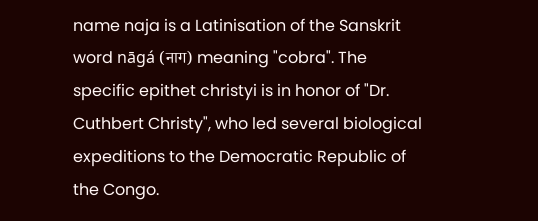name naja is a Latinisation of the Sanskrit word nāgá (नाग) meaning "cobra". The specific epithet christyi is in honor of "Dr. Cuthbert Christy", who led several biological expeditions to the Democratic Republic of the Congo.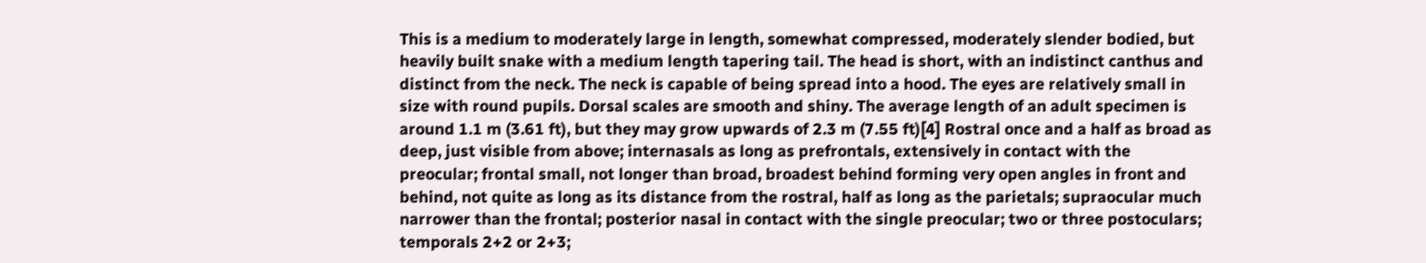This is a medium to moderately large in length, somewhat compressed, moderately slender bodied, but heavily built snake with a medium length tapering tail. The head is short, with an indistinct canthus and distinct from the neck. The neck is capable of being spread into a hood. The eyes are relatively small in size with round pupils. Dorsal scales are smooth and shiny. The average length of an adult specimen is around 1.1 m (3.61 ft), but they may grow upwards of 2.3 m (7.55 ft)[4] Rostral once and a half as broad as deep, just visible from above; internasals as long as prefrontals, extensively in contact with the preocular; frontal small, not longer than broad, broadest behind forming very open angles in front and behind, not quite as long as its distance from the rostral, half as long as the parietals; supraocular much narrower than the frontal; posterior nasal in contact with the single preocular; two or three postoculars; temporals 2+2 or 2+3;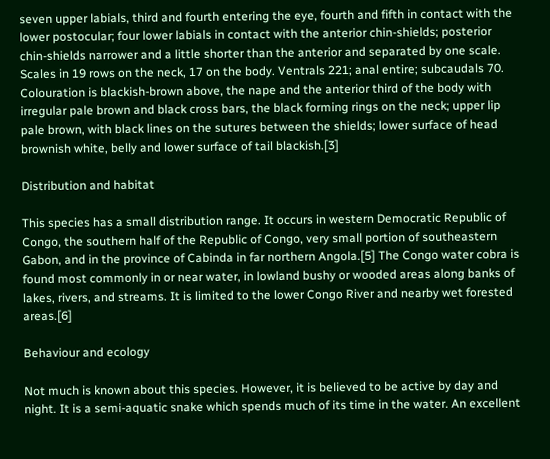seven upper labials, third and fourth entering the eye, fourth and fifth in contact with the lower postocular; four lower labials in contact with the anterior chin-shields; posterior chin-shields narrower and a little shorter than the anterior and separated by one scale. Scales in 19 rows on the neck, 17 on the body. Ventrals 221; anal entire; subcaudals 70. Colouration is blackish-brown above, the nape and the anterior third of the body with irregular pale brown and black cross bars, the black forming rings on the neck; upper lip pale brown, with black lines on the sutures between the shields; lower surface of head brownish white, belly and lower surface of tail blackish.[3]

Distribution and habitat

This species has a small distribution range. It occurs in western Democratic Republic of Congo, the southern half of the Republic of Congo, very small portion of southeastern Gabon, and in the province of Cabinda in far northern Angola.[5] The Congo water cobra is found most commonly in or near water, in lowland bushy or wooded areas along banks of lakes, rivers, and streams. It is limited to the lower Congo River and nearby wet forested areas.[6]

Behaviour and ecology

Not much is known about this species. However, it is believed to be active by day and night. It is a semi-aquatic snake which spends much of its time in the water. An excellent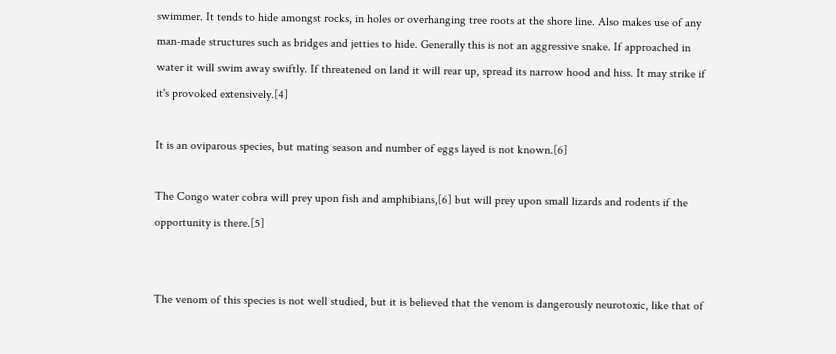swimmer. It tends to hide amongst rocks, in holes or overhanging tree roots at the shore line. Also makes use of any man-made structures such as bridges and jetties to hide. Generally this is not an aggressive snake. If approached in water it will swim away swiftly. If threatened on land it will rear up, spread its narrow hood and hiss. It may strike if it's provoked extensively.[4]

It is an oviparous species, but mating season and number of eggs layed is not known.[6]

The Congo water cobra will prey upon fish and amphibians,[6] but will prey upon small lizards and rodents if the opportunity is there.[5]


The venom of this species is not well studied, but it is believed that the venom is dangerously neurotoxic, like that of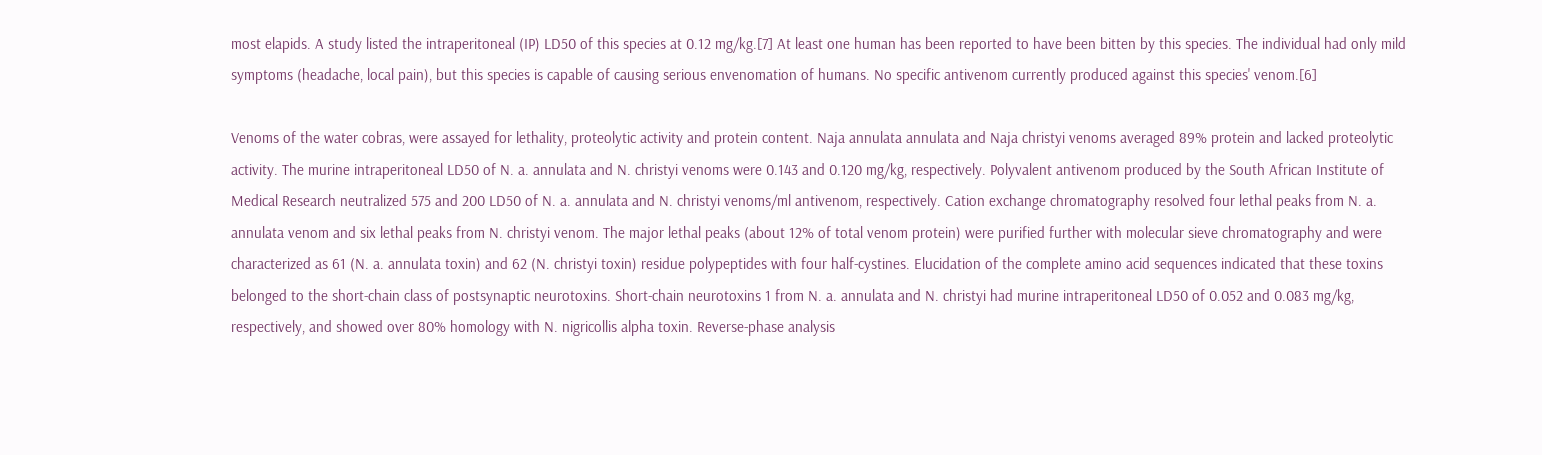most elapids. A study listed the intraperitoneal (IP) LD50 of this species at 0.12 mg/kg.[7] At least one human has been reported to have been bitten by this species. The individual had only mild symptoms (headache, local pain), but this species is capable of causing serious envenomation of humans. No specific antivenom currently produced against this species' venom.[6]

Venoms of the water cobras, were assayed for lethality, proteolytic activity and protein content. Naja annulata annulata and Naja christyi venoms averaged 89% protein and lacked proteolytic activity. The murine intraperitoneal LD50 of N. a. annulata and N. christyi venoms were 0.143 and 0.120 mg/kg, respectively. Polyvalent antivenom produced by the South African Institute of Medical Research neutralized 575 and 200 LD50 of N. a. annulata and N. christyi venoms/ml antivenom, respectively. Cation exchange chromatography resolved four lethal peaks from N. a. annulata venom and six lethal peaks from N. christyi venom. The major lethal peaks (about 12% of total venom protein) were purified further with molecular sieve chromatography and were characterized as 61 (N. a. annulata toxin) and 62 (N. christyi toxin) residue polypeptides with four half-cystines. Elucidation of the complete amino acid sequences indicated that these toxins belonged to the short-chain class of postsynaptic neurotoxins. Short-chain neurotoxins 1 from N. a. annulata and N. christyi had murine intraperitoneal LD50 of 0.052 and 0.083 mg/kg, respectively, and showed over 80% homology with N. nigricollis alpha toxin. Reverse-phase analysis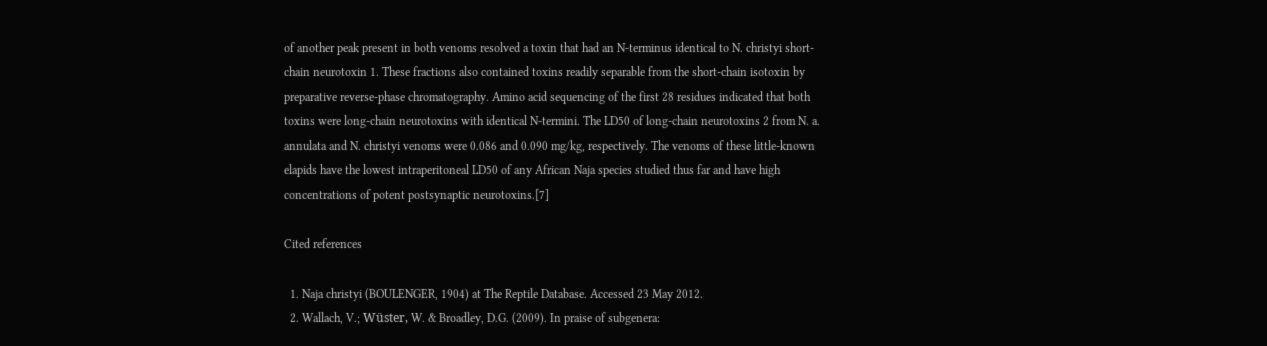of another peak present in both venoms resolved a toxin that had an N-terminus identical to N. christyi short-chain neurotoxin 1. These fractions also contained toxins readily separable from the short-chain isotoxin by preparative reverse-phase chromatography. Amino acid sequencing of the first 28 residues indicated that both toxins were long-chain neurotoxins with identical N-termini. The LD50 of long-chain neurotoxins 2 from N. a. annulata and N. christyi venoms were 0.086 and 0.090 mg/kg, respectively. The venoms of these little-known elapids have the lowest intraperitoneal LD50 of any African Naja species studied thus far and have high concentrations of potent postsynaptic neurotoxins.[7]

Cited references

  1. Naja christyi (BOULENGER, 1904) at The Reptile Database. Accessed 23 May 2012.
  2. Wallach, V.; Wüster, W. & Broadley, D.G. (2009). In praise of subgenera: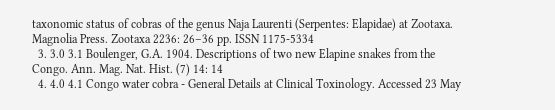taxonomic status of cobras of the genus Naja Laurenti (Serpentes: Elapidae) at Zootaxa. Magnolia Press. Zootaxa 2236: 26–36 pp. ISSN 1175-5334
  3. 3.0 3.1 Boulenger, G.A. 1904. Descriptions of two new Elapine snakes from the Congo. Ann. Mag. Nat. Hist. (7) 14: 14
  4. 4.0 4.1 Congo water cobra - General Details at Clinical Toxinology. Accessed 23 May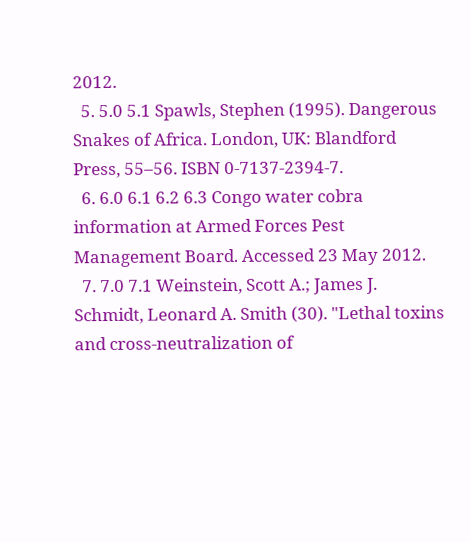2012.
  5. 5.0 5.1 Spawls, Stephen (1995). Dangerous Snakes of Africa. London, UK: Blandford Press, 55–56. ISBN 0-7137-2394-7.
  6. 6.0 6.1 6.2 6.3 Congo water cobra information at Armed Forces Pest Management Board. Accessed 23 May 2012.
  7. 7.0 7.1 Weinstein, Scott A.; James J. Schmidt, Leonard A. Smith (30). "Lethal toxins and cross-neutralization of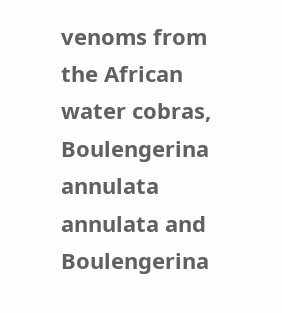venoms from the African water cobras, Boulengerina annulata annulata and Boulengerina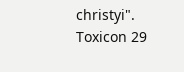christyi". Toxicon 29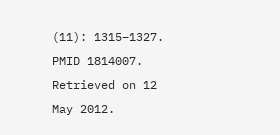(11): 1315–1327. PMID 1814007. Retrieved on 12 May 2012.